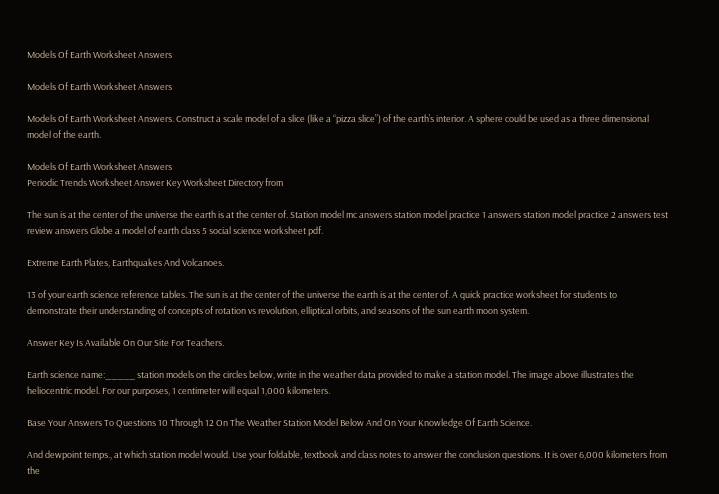Models Of Earth Worksheet Answers

Models Of Earth Worksheet Answers

Models Of Earth Worksheet Answers. Construct a scale model of a slice (like a “pizza slice”) of the earth’s interior. A sphere could be used as a three dimensional model of the earth.

Models Of Earth Worksheet Answers
Periodic Trends Worksheet Answer Key Worksheet Directory from

The sun is at the center of the universe the earth is at the center of. Station model mc answers station model practice 1 answers station model practice 2 answers test review answers Globe a model of earth class 5 social science worksheet pdf.

Extreme Earth Plates, Earthquakes And Volcanoes.

13 of your earth science reference tables. The sun is at the center of the universe the earth is at the center of. A quick practice worksheet for students to demonstrate their understanding of concepts of rotation vs revolution, elliptical orbits, and seasons of the sun earth moon system.

Answer Key Is Available On Our Site For Teachers.

Earth science name:_____ station models on the circles below, write in the weather data provided to make a station model. The image above illustrates the heliocentric model. For our purposes, 1 centimeter will equal 1,000 kilometers.

Base Your Answers To Questions 10 Through 12 On The Weather Station Model Below And On Your Knowledge Of Earth Science.

And dewpoint temps., at which station model would. Use your foldable, textbook and class notes to answer the conclusion questions. It is over 6,000 kilometers from the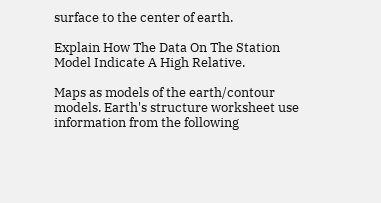surface to the center of earth.

Explain How The Data On The Station Model Indicate A High Relative.

Maps as models of the earth/contour models. Earth's structure worksheet use information from the following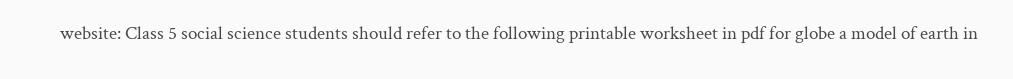website: Class 5 social science students should refer to the following printable worksheet in pdf for globe a model of earth in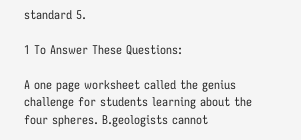standard 5.

1 To Answer These Questions:

A one page worksheet called the genius challenge for students learning about the four spheres. B.geologists cannot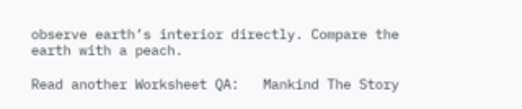observe earth’s interior directly. Compare the earth with a peach.

Read another Worksheet QA:   Mankind The Story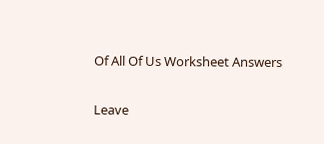Of All Of Us Worksheet Answers

Leave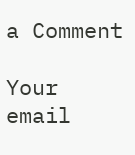a Comment

Your email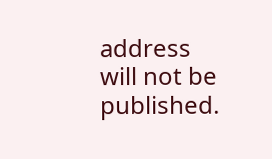address will not be published.